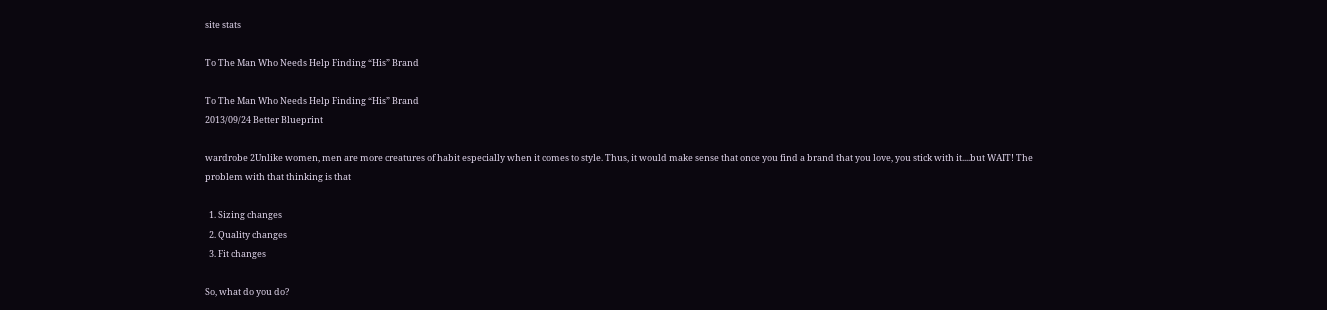site stats

To The Man Who Needs Help Finding “His” Brand

To The Man Who Needs Help Finding “His” Brand
2013/09/24 Better Blueprint

wardrobe 2Unlike women, men are more creatures of habit especially when it comes to style. Thus, it would make sense that once you find a brand that you love, you stick with it....but WAIT! The problem with that thinking is that

  1. Sizing changes
  2. Quality changes
  3. Fit changes

So, what do you do?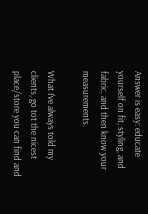Answer is easy: educate yourself on fit, styling, and fabric, and then know your measurements.

What I've always told my clients, go tot the nicest place/store you can find and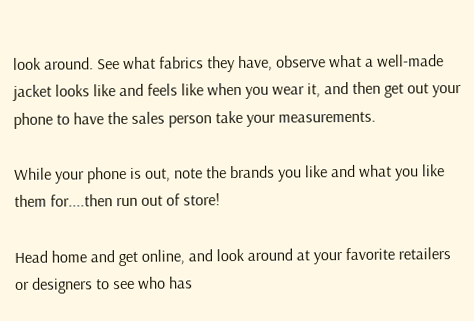look around. See what fabrics they have, observe what a well-made jacket looks like and feels like when you wear it, and then get out your phone to have the sales person take your measurements.

While your phone is out, note the brands you like and what you like them for....then run out of store!

Head home and get online, and look around at your favorite retailers or designers to see who has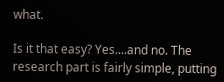what.

Is it that easy? Yes....and no. The research part is fairly simple, putting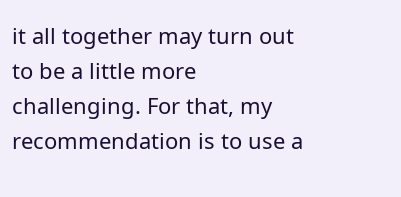it all together may turn out to be a little more challenging. For that, my recommendation is to use a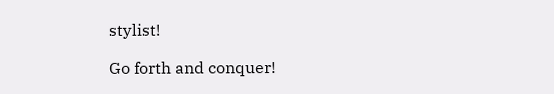stylist!

Go forth and conquer!